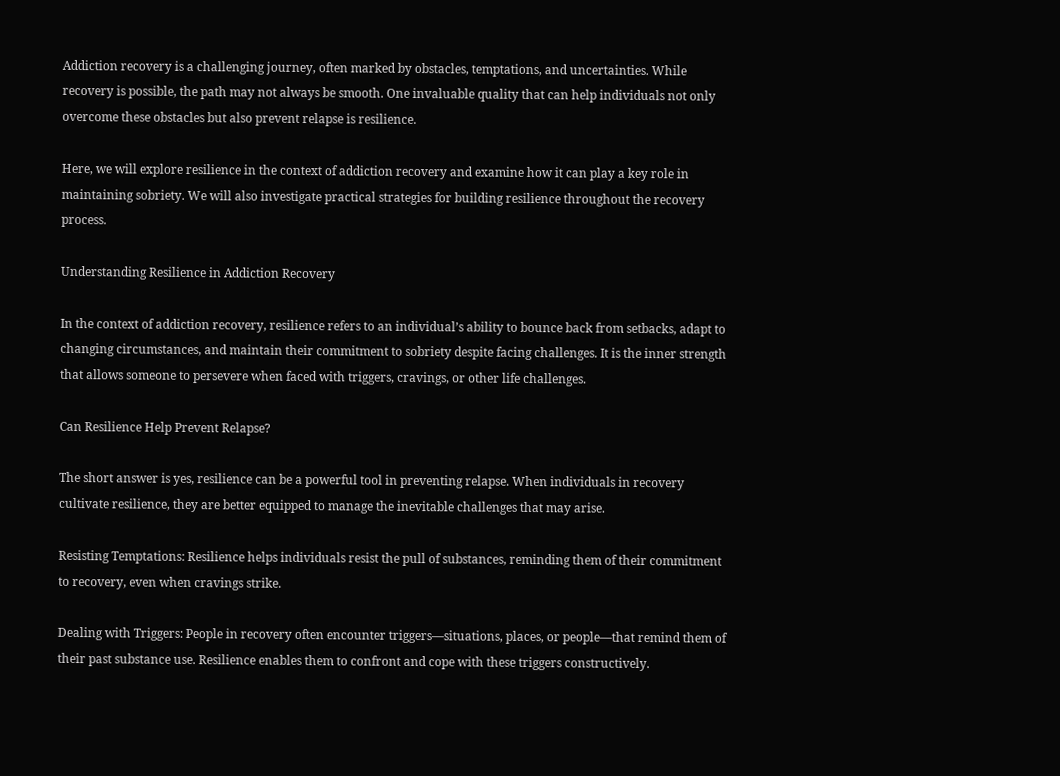Addiction recovery is a challenging journey, often marked by obstacles, temptations, and uncertainties. While recovery is possible, the path may not always be smooth. One invaluable quality that can help individuals not only overcome these obstacles but also prevent relapse is resilience.

Here, we will explore resilience in the context of addiction recovery and examine how it can play a key role in maintaining sobriety. We will also investigate practical strategies for building resilience throughout the recovery process.

Understanding Resilience in Addiction Recovery

In the context of addiction recovery, resilience refers to an individual’s ability to bounce back from setbacks, adapt to changing circumstances, and maintain their commitment to sobriety despite facing challenges. It is the inner strength that allows someone to persevere when faced with triggers, cravings, or other life challenges.

Can Resilience Help Prevent Relapse?

The short answer is yes, resilience can be a powerful tool in preventing relapse. When individuals in recovery cultivate resilience, they are better equipped to manage the inevitable challenges that may arise.

Resisting Temptations: Resilience helps individuals resist the pull of substances, reminding them of their commitment to recovery, even when cravings strike.

Dealing with Triggers: People in recovery often encounter triggers—situations, places, or people—that remind them of their past substance use. Resilience enables them to confront and cope with these triggers constructively.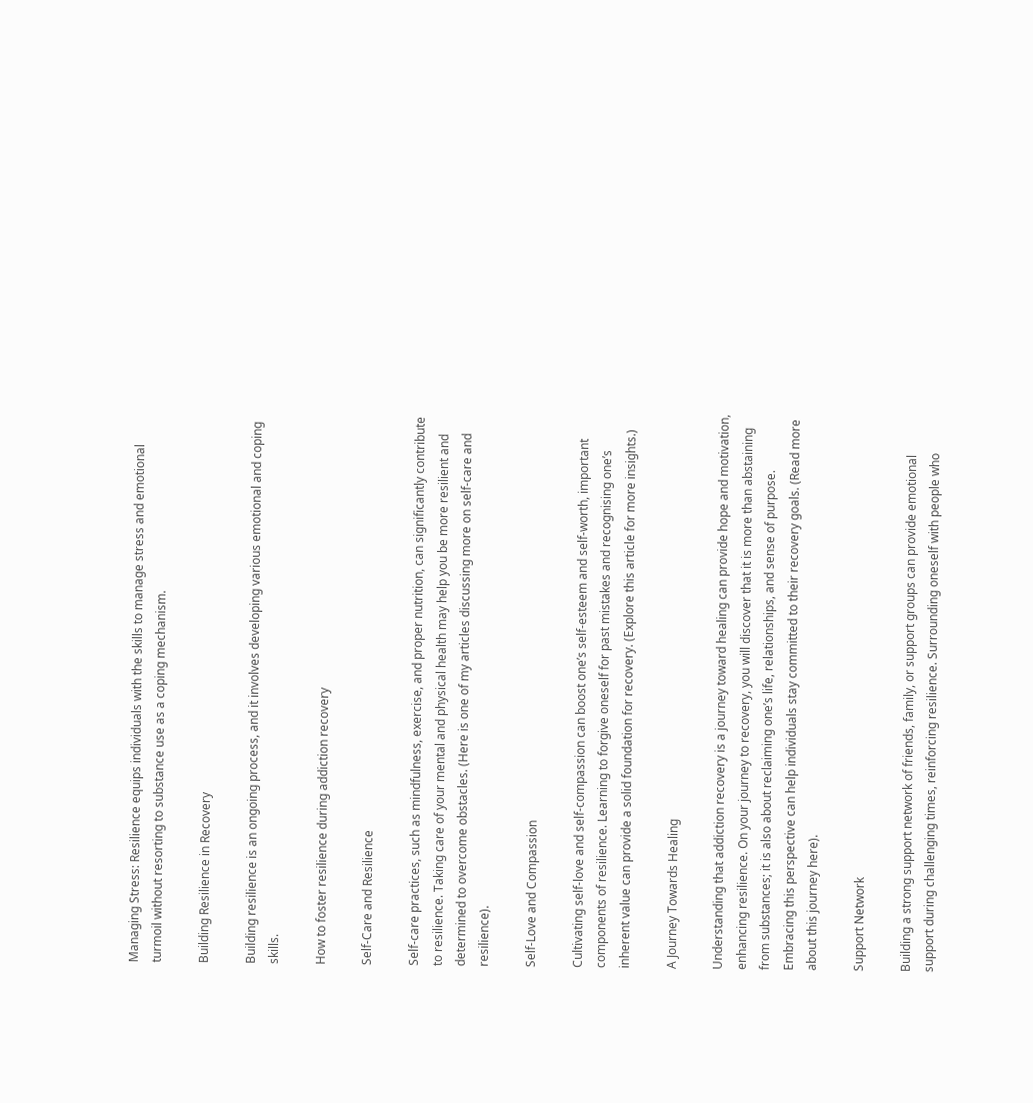Managing Stress: Resilience equips individuals with the skills to manage stress and emotional turmoil without resorting to substance use as a coping mechanism.

Building Resilience in Recovery

Building resilience is an ongoing process, and it involves developing various emotional and coping skills.

How to foster resilience during addiction recovery

Self-Care and Resilience

Self-care practices, such as mindfulness, exercise, and proper nutrition, can significantly contribute to resilience. Taking care of your mental and physical health may help you be more resilient and determined to overcome obstacles. (Here is one of my articles discussing more on self-care and resilience).

Self-Love and Compassion

Cultivating self-love and self-compassion can boost one’s self-esteem and self-worth, important components of resilience. Learning to forgive oneself for past mistakes and recognising one’s inherent value can provide a solid foundation for recovery. (Explore this article for more insights.)

A Journey Towards Healing

Understanding that addiction recovery is a journey toward healing can provide hope and motivation, enhancing resilience. On your journey to recovery, you will discover that it is more than abstaining from substances; it is also about reclaiming one’s life, relationships, and sense of purpose. Embracing this perspective can help individuals stay committed to their recovery goals. (Read more about this journey here).

Support Network

Building a strong support network of friends, family, or support groups can provide emotional support during challenging times, reinforcing resilience. Surrounding oneself with people who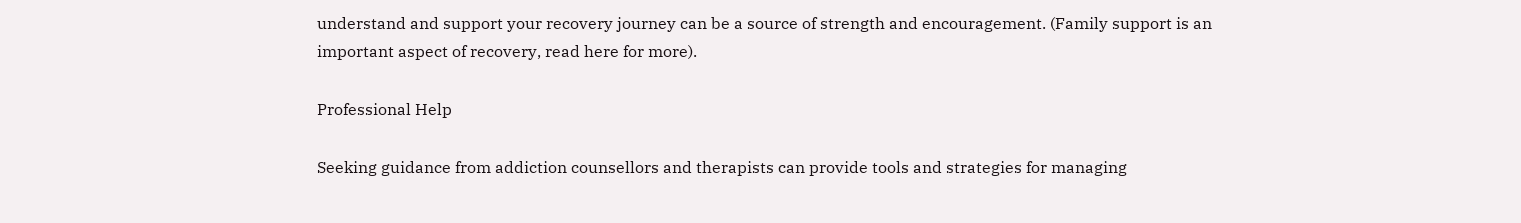understand and support your recovery journey can be a source of strength and encouragement. (Family support is an important aspect of recovery, read here for more).

Professional Help

Seeking guidance from addiction counsellors and therapists can provide tools and strategies for managing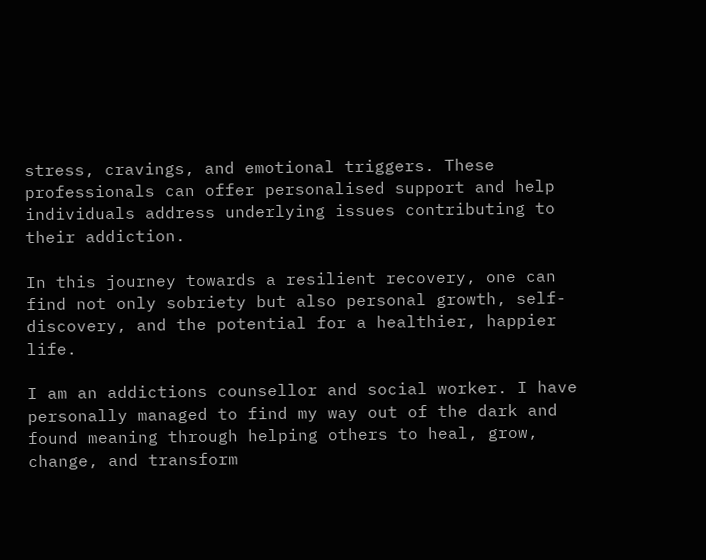stress, cravings, and emotional triggers. These professionals can offer personalised support and help individuals address underlying issues contributing to their addiction.

In this journey towards a resilient recovery, one can find not only sobriety but also personal growth, self-discovery, and the potential for a healthier, happier life.

I am an addictions counsellor and social worker. I have personally managed to find my way out of the dark and found meaning through helping others to heal, grow, change, and transform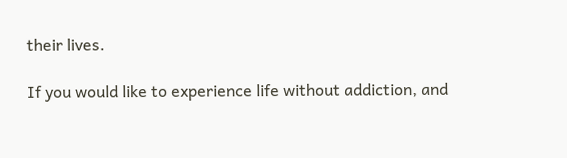their lives.

If you would like to experience life without addiction, and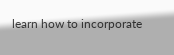learn how to incorporate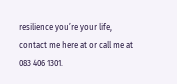resilience you’re your life, contact me here at or call me at 083 406 1301.